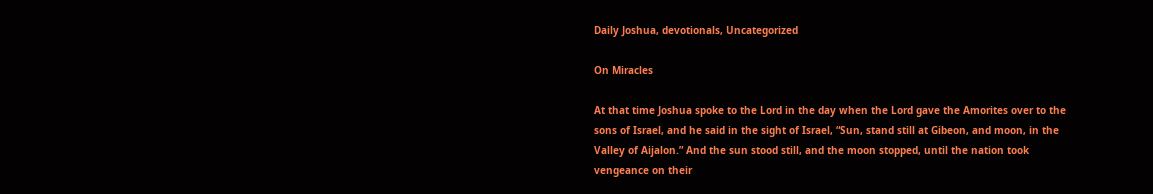Daily Joshua, devotionals, Uncategorized

On Miracles

At that time Joshua spoke to the Lord in the day when the Lord gave the Amorites over to the sons of Israel, and he said in the sight of Israel, “Sun, stand still at Gibeon, and moon, in the Valley of Aijalon.” And the sun stood still, and the moon stopped, until the nation took vengeance on their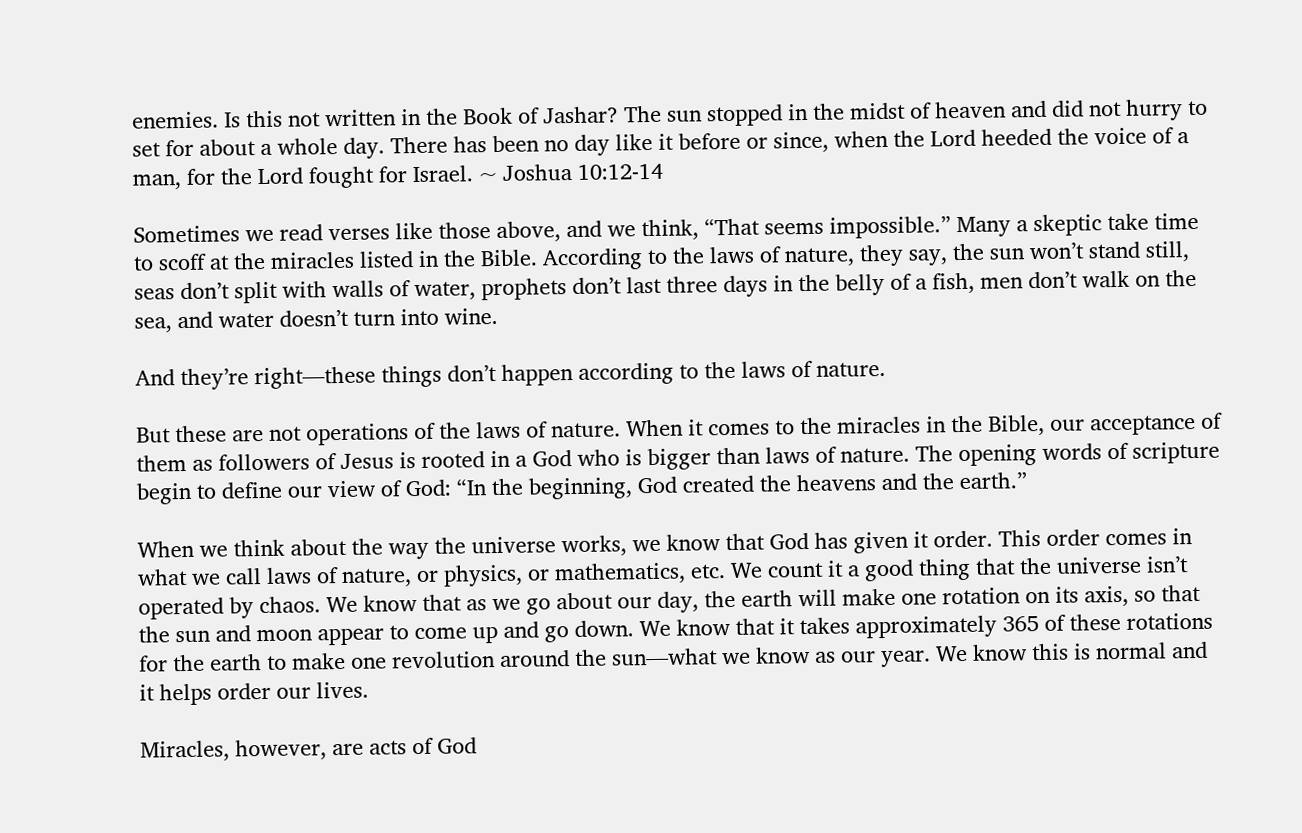enemies. Is this not written in the Book of Jashar? The sun stopped in the midst of heaven and did not hurry to set for about a whole day. There has been no day like it before or since, when the Lord heeded the voice of a man, for the Lord fought for Israel. ~ Joshua 10:12-14

Sometimes we read verses like those above, and we think, “That seems impossible.” Many a skeptic take time to scoff at the miracles listed in the Bible. According to the laws of nature, they say, the sun won’t stand still, seas don’t split with walls of water, prophets don’t last three days in the belly of a fish, men don’t walk on the sea, and water doesn’t turn into wine.

And they’re right—these things don’t happen according to the laws of nature.

But these are not operations of the laws of nature. When it comes to the miracles in the Bible, our acceptance of them as followers of Jesus is rooted in a God who is bigger than laws of nature. The opening words of scripture begin to define our view of God: “In the beginning, God created the heavens and the earth.”

When we think about the way the universe works, we know that God has given it order. This order comes in what we call laws of nature, or physics, or mathematics, etc. We count it a good thing that the universe isn’t operated by chaos. We know that as we go about our day, the earth will make one rotation on its axis, so that the sun and moon appear to come up and go down. We know that it takes approximately 365 of these rotations for the earth to make one revolution around the sun—what we know as our year. We know this is normal and it helps order our lives.

Miracles, however, are acts of God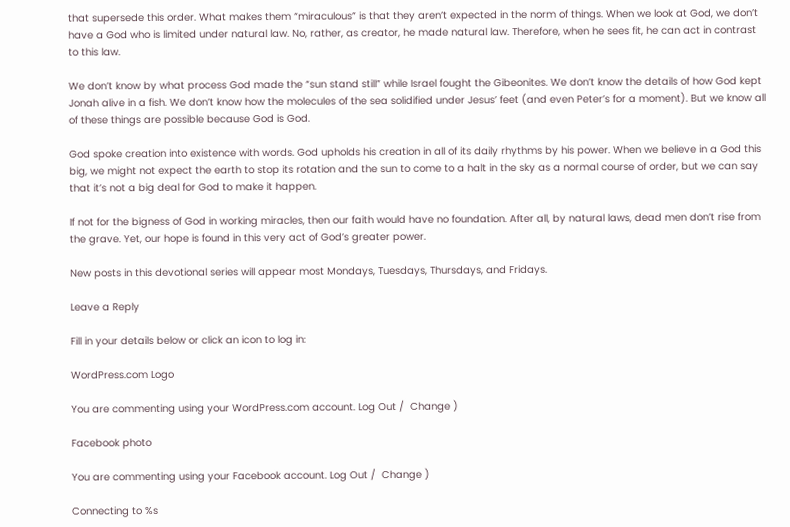that supersede this order. What makes them “miraculous” is that they aren’t expected in the norm of things. When we look at God, we don’t have a God who is limited under natural law. No, rather, as creator, he made natural law. Therefore, when he sees fit, he can act in contrast to this law.

We don’t know by what process God made the “sun stand still” while Israel fought the Gibeonites. We don’t know the details of how God kept Jonah alive in a fish. We don’t know how the molecules of the sea solidified under Jesus’ feet (and even Peter’s for a moment). But we know all of these things are possible because God is God.

God spoke creation into existence with words. God upholds his creation in all of its daily rhythms by his power. When we believe in a God this big, we might not expect the earth to stop its rotation and the sun to come to a halt in the sky as a normal course of order, but we can say that it’s not a big deal for God to make it happen.

If not for the bigness of God in working miracles, then our faith would have no foundation. After all, by natural laws, dead men don’t rise from the grave. Yet, our hope is found in this very act of God’s greater power.

New posts in this devotional series will appear most Mondays, Tuesdays, Thursdays, and Fridays.

Leave a Reply

Fill in your details below or click an icon to log in:

WordPress.com Logo

You are commenting using your WordPress.com account. Log Out /  Change )

Facebook photo

You are commenting using your Facebook account. Log Out /  Change )

Connecting to %s